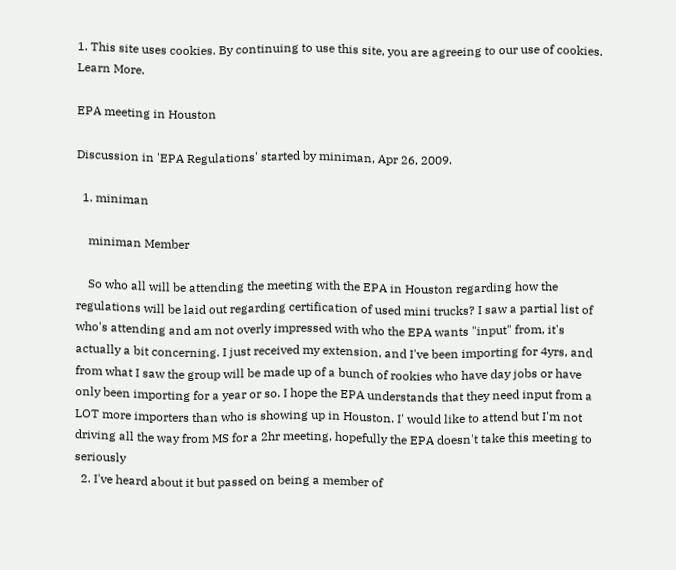1. This site uses cookies. By continuing to use this site, you are agreeing to our use of cookies. Learn More.

EPA meeting in Houston

Discussion in 'EPA Regulations' started by miniman, Apr 26, 2009.

  1. miniman

    miniman Member

    So who all will be attending the meeting with the EPA in Houston regarding how the regulations will be laid out regarding certification of used mini trucks? I saw a partial list of who's attending and am not overly impressed with who the EPA wants "input" from, it's actually a bit concerning. I just received my extension, and I've been importing for 4yrs, and from what I saw the group will be made up of a bunch of rookies who have day jobs or have only been importing for a year or so. I hope the EPA understands that they need input from a LOT more importers than who is showing up in Houston. I' would like to attend but I'm not driving all the way from MS for a 2hr meeting, hopefully the EPA doesn't take this meeting to seriously
  2. I've heard about it but passed on being a member of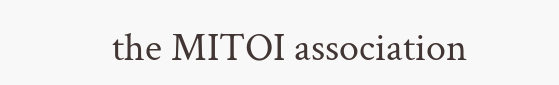the MITOI association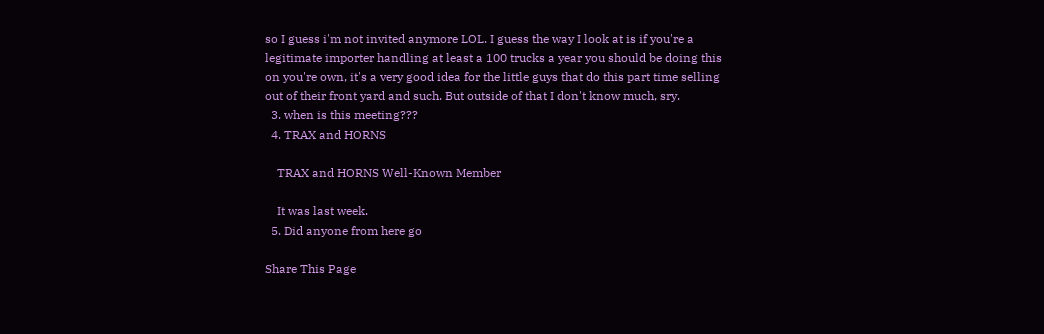so I guess i'm not invited anymore LOL. I guess the way I look at is if you're a legitimate importer handling at least a 100 trucks a year you should be doing this on you're own, it's a very good idea for the little guys that do this part time selling out of their front yard and such. But outside of that I don't know much, sry.
  3. when is this meeting???
  4. TRAX and HORNS

    TRAX and HORNS Well-Known Member

    It was last week.
  5. Did anyone from here go

Share This Page